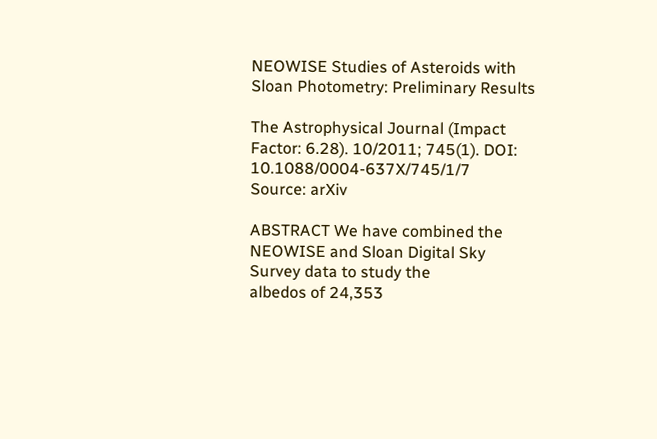NEOWISE Studies of Asteroids with Sloan Photometry: Preliminary Results

The Astrophysical Journal (Impact Factor: 6.28). 10/2011; 745(1). DOI: 10.1088/0004-637X/745/1/7
Source: arXiv

ABSTRACT We have combined the NEOWISE and Sloan Digital Sky Survey data to study the
albedos of 24,353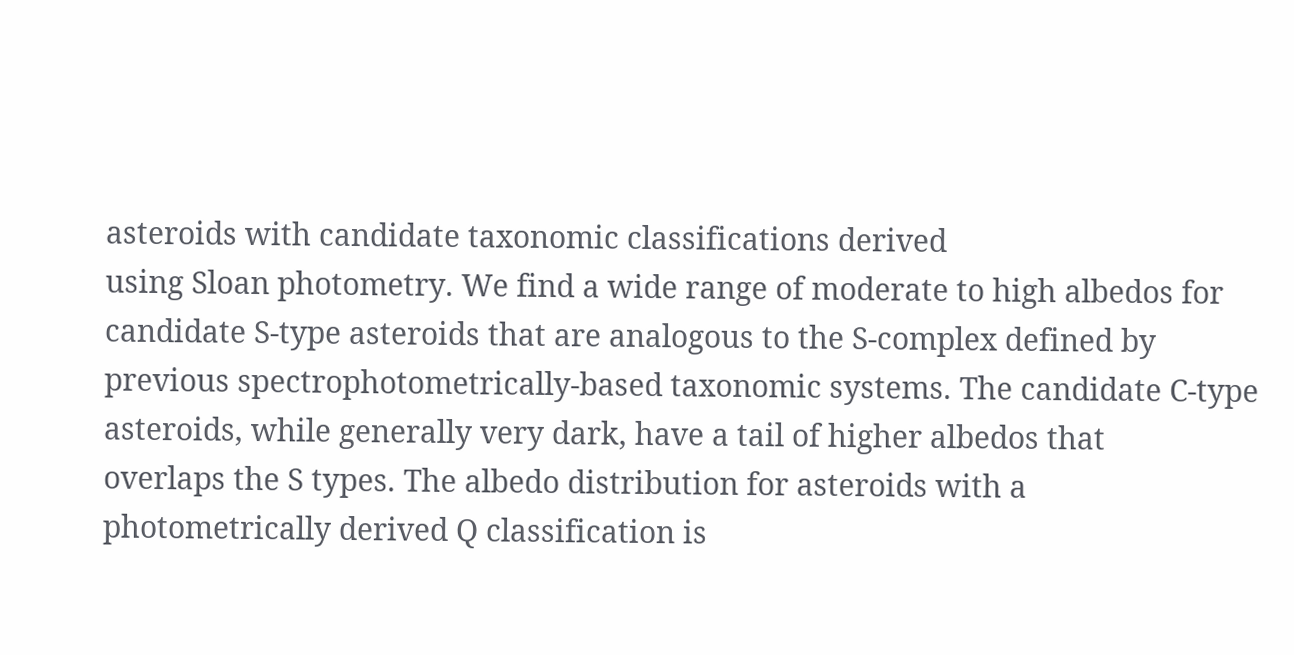asteroids with candidate taxonomic classifications derived
using Sloan photometry. We find a wide range of moderate to high albedos for
candidate S-type asteroids that are analogous to the S-complex defined by
previous spectrophotometrically-based taxonomic systems. The candidate C-type
asteroids, while generally very dark, have a tail of higher albedos that
overlaps the S types. The albedo distribution for asteroids with a
photometrically derived Q classification is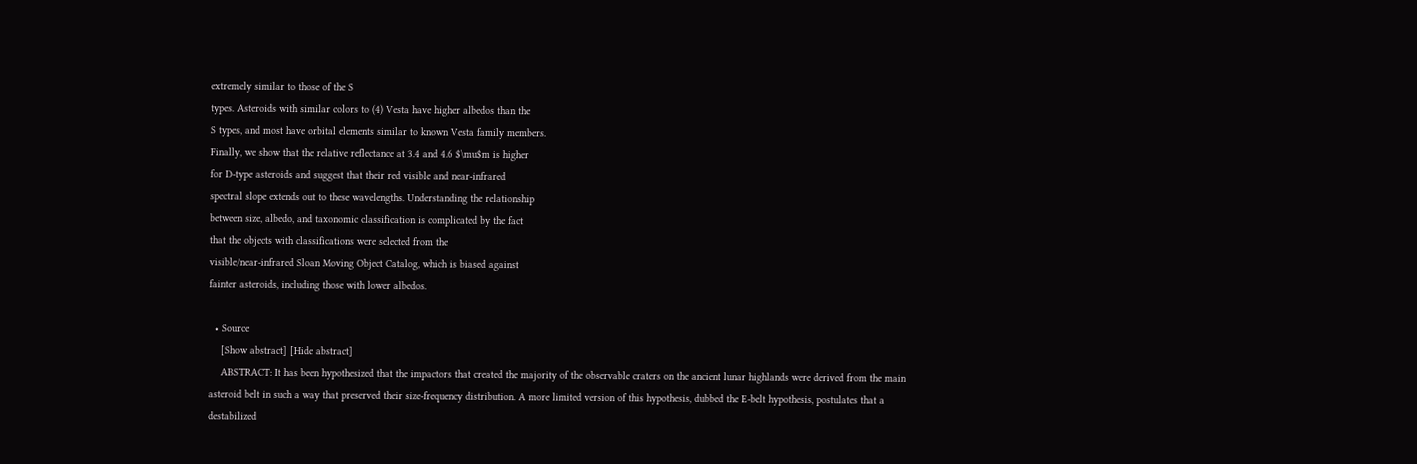extremely similar to those of the S
types. Asteroids with similar colors to (4) Vesta have higher albedos than the
S types, and most have orbital elements similar to known Vesta family members.
Finally, we show that the relative reflectance at 3.4 and 4.6 $\mu$m is higher
for D-type asteroids and suggest that their red visible and near-infrared
spectral slope extends out to these wavelengths. Understanding the relationship
between size, albedo, and taxonomic classification is complicated by the fact
that the objects with classifications were selected from the
visible/near-infrared Sloan Moving Object Catalog, which is biased against
fainter asteroids, including those with lower albedos.

  • Source
    [Show abstract] [Hide abstract]
    ABSTRACT: It has been hypothesized that the impactors that created the majority of the observable craters on the ancient lunar highlands were derived from the main asteroid belt in such a way that preserved their size-frequency distribution. A more limited version of this hypothesis, dubbed the E-belt hypothesis, postulates that a destabilized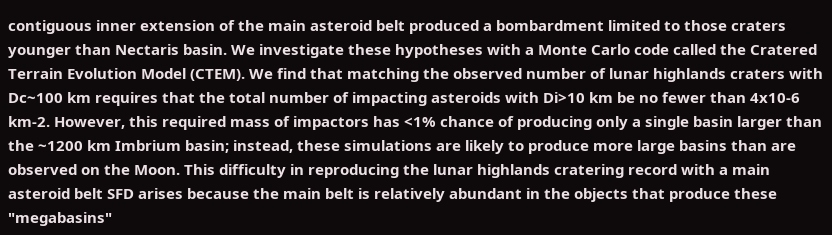contiguous inner extension of the main asteroid belt produced a bombardment limited to those craters younger than Nectaris basin. We investigate these hypotheses with a Monte Carlo code called the Cratered Terrain Evolution Model (CTEM). We find that matching the observed number of lunar highlands craters with Dc~100 km requires that the total number of impacting asteroids with Di>10 km be no fewer than 4x10-6 km-2. However, this required mass of impactors has <1% chance of producing only a single basin larger than the ~1200 km Imbrium basin; instead, these simulations are likely to produce more large basins than are observed on the Moon. This difficulty in reproducing the lunar highlands cratering record with a main asteroid belt SFD arises because the main belt is relatively abundant in the objects that produce these "megabasins"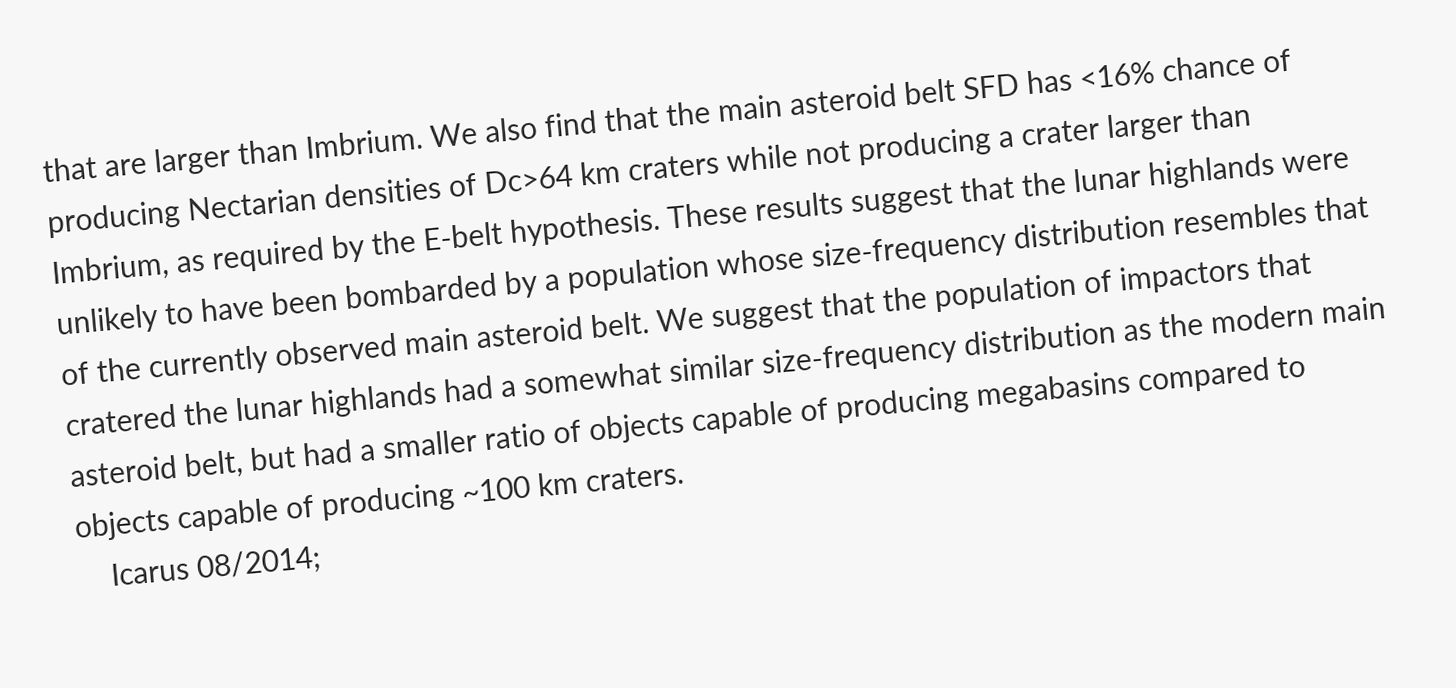that are larger than Imbrium. We also find that the main asteroid belt SFD has <16% chance of producing Nectarian densities of Dc>64 km craters while not producing a crater larger than Imbrium, as required by the E-belt hypothesis. These results suggest that the lunar highlands were unlikely to have been bombarded by a population whose size-frequency distribution resembles that of the currently observed main asteroid belt. We suggest that the population of impactors that cratered the lunar highlands had a somewhat similar size-frequency distribution as the modern main asteroid belt, but had a smaller ratio of objects capable of producing megabasins compared to objects capable of producing ~100 km craters.
    Icarus 08/2014;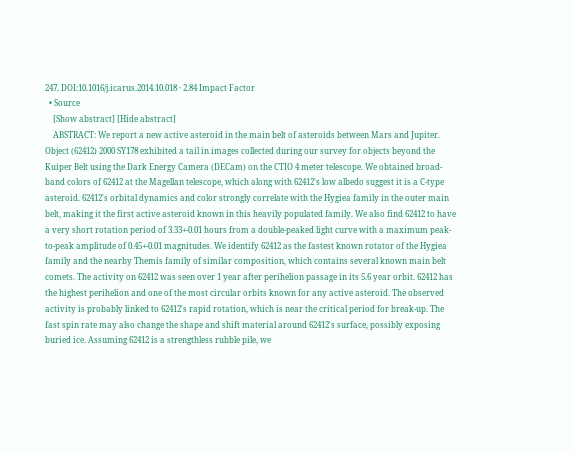247. DOI:10.1016/j.icarus.2014.10.018 · 2.84 Impact Factor
  • Source
    [Show abstract] [Hide abstract]
    ABSTRACT: We report a new active asteroid in the main belt of asteroids between Mars and Jupiter. Object (62412) 2000 SY178 exhibited a tail in images collected during our survey for objects beyond the Kuiper Belt using the Dark Energy Camera (DECam) on the CTIO 4 meter telescope. We obtained broad-band colors of 62412 at the Magellan telescope, which along with 62412's low albedo suggest it is a C-type asteroid. 62412's orbital dynamics and color strongly correlate with the Hygiea family in the outer main belt, making it the first active asteroid known in this heavily populated family. We also find 62412 to have a very short rotation period of 3.33+-0.01 hours from a double-peaked light curve with a maximum peak-to-peak amplitude of 0.45+-0.01 magnitudes. We identify 62412 as the fastest known rotator of the Hygiea family and the nearby Themis family of similar composition, which contains several known main belt comets. The activity on 62412 was seen over 1 year after perihelion passage in its 5.6 year orbit. 62412 has the highest perihelion and one of the most circular orbits known for any active asteroid. The observed activity is probably linked to 62412's rapid rotation, which is near the critical period for break-up. The fast spin rate may also change the shape and shift material around 62412's surface, possibly exposing buried ice. Assuming 62412 is a strengthless rubble pile, we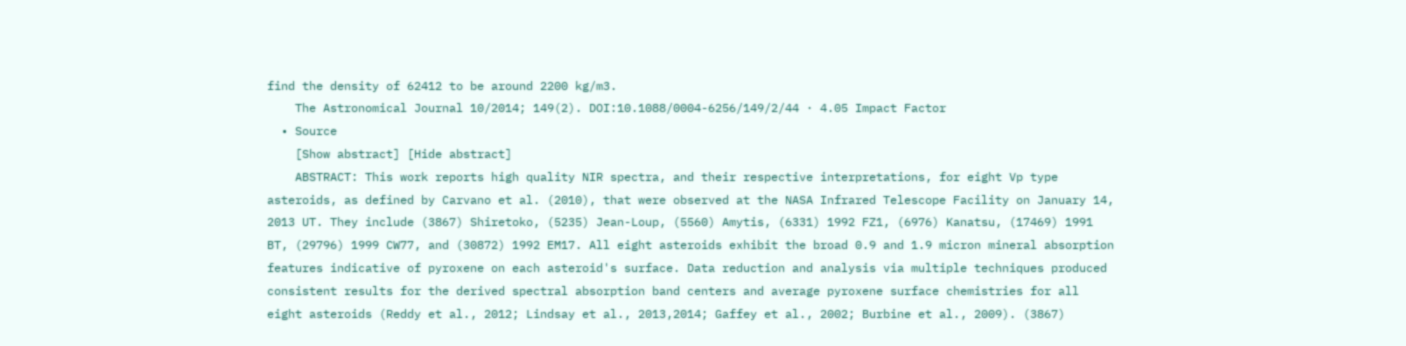find the density of 62412 to be around 2200 kg/m3.
    The Astronomical Journal 10/2014; 149(2). DOI:10.1088/0004-6256/149/2/44 · 4.05 Impact Factor
  • Source
    [Show abstract] [Hide abstract]
    ABSTRACT: This work reports high quality NIR spectra, and their respective interpretations, for eight Vp type asteroids, as defined by Carvano et al. (2010), that were observed at the NASA Infrared Telescope Facility on January 14, 2013 UT. They include (3867) Shiretoko, (5235) Jean-Loup, (5560) Amytis, (6331) 1992 FZ1, (6976) Kanatsu, (17469) 1991 BT, (29796) 1999 CW77, and (30872) 1992 EM17. All eight asteroids exhibit the broad 0.9 and 1.9 micron mineral absorption features indicative of pyroxene on each asteroid's surface. Data reduction and analysis via multiple techniques produced consistent results for the derived spectral absorption band centers and average pyroxene surface chemistries for all eight asteroids (Reddy et al., 2012; Lindsay et al., 2013,2014; Gaffey et al., 2002; Burbine et al., 2009). (3867)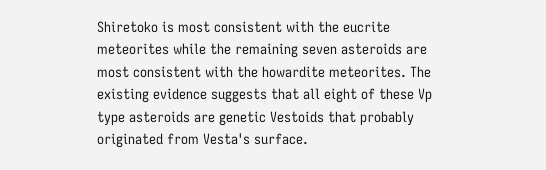Shiretoko is most consistent with the eucrite meteorites while the remaining seven asteroids are most consistent with the howardite meteorites. The existing evidence suggests that all eight of these Vp type asteroids are genetic Vestoids that probably originated from Vesta's surface.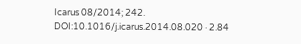Icarus 08/2014; 242. DOI:10.1016/j.icarus.2014.08.020 · 2.84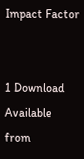Impact Factor


1 Download
Available from